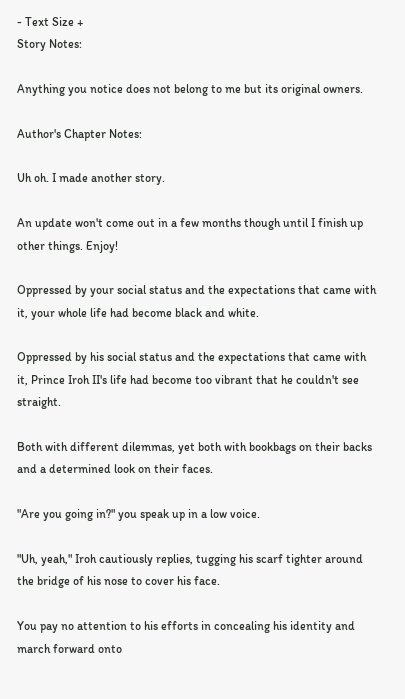- Text Size +
Story Notes:

Anything you notice does not belong to me but its original owners.

Author's Chapter Notes:

Uh oh. I made another story.

An update won't come out in a few months though until I finish up other things. Enjoy!

Oppressed by your social status and the expectations that came with it, your whole life had become black and white.

Oppressed by his social status and the expectations that came with it, Prince Iroh II's life had become too vibrant that he couldn't see straight.

Both with different dilemmas, yet both with bookbags on their backs and a determined look on their faces.

"Are you going in?" you speak up in a low voice.

"Uh, yeah," Iroh cautiously replies, tugging his scarf tighter around the bridge of his nose to cover his face.

You pay no attention to his efforts in concealing his identity and march forward onto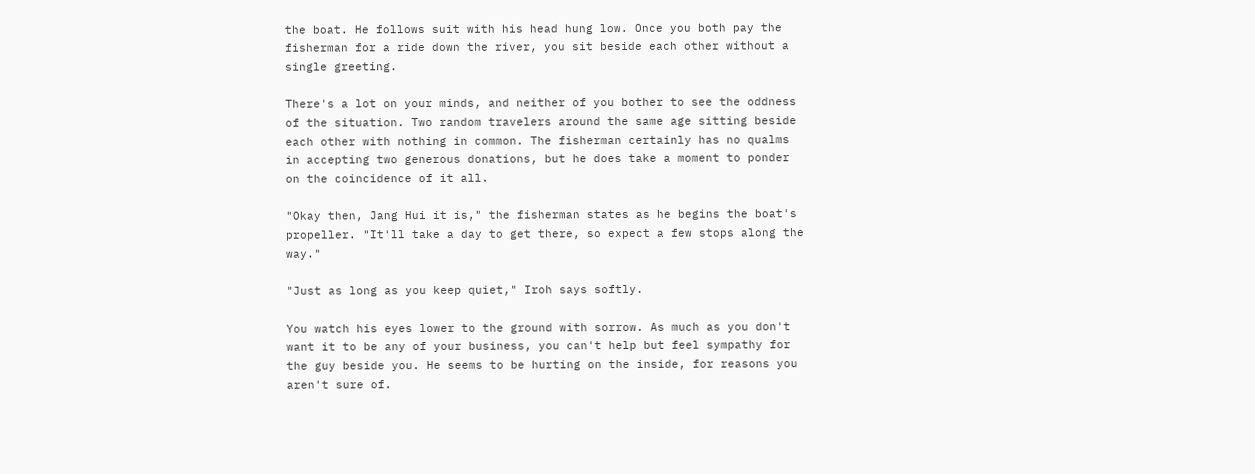the boat. He follows suit with his head hung low. Once you both pay the fisherman for a ride down the river, you sit beside each other without a single greeting.

There's a lot on your minds, and neither of you bother to see the oddness of the situation. Two random travelers around the same age sitting beside each other with nothing in common. The fisherman certainly has no qualms in accepting two generous donations, but he does take a moment to ponder on the coincidence of it all.

"Okay then, Jang Hui it is," the fisherman states as he begins the boat's propeller. "It'll take a day to get there, so expect a few stops along the way."

"Just as long as you keep quiet," Iroh says softly.

You watch his eyes lower to the ground with sorrow. As much as you don't want it to be any of your business, you can't help but feel sympathy for the guy beside you. He seems to be hurting on the inside, for reasons you aren't sure of.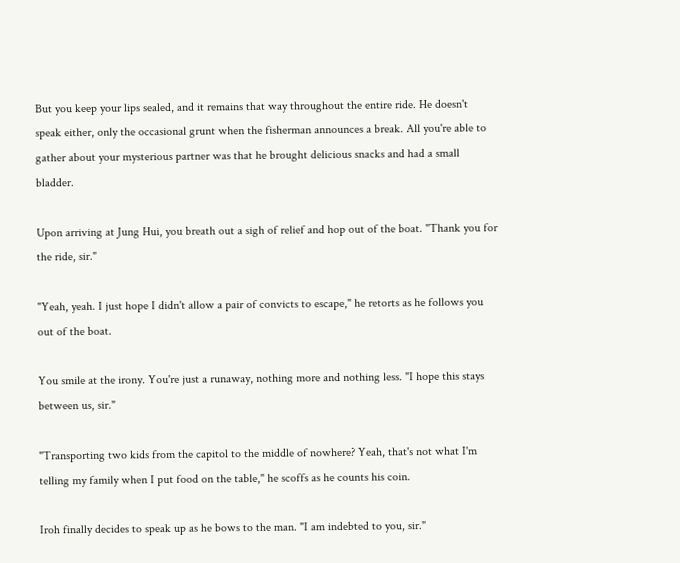But you keep your lips sealed, and it remains that way throughout the entire ride. He doesn't speak either, only the occasional grunt when the fisherman announces a break. All you're able to gather about your mysterious partner was that he brought delicious snacks and had a small bladder.

Upon arriving at Jung Hui, you breath out a sigh of relief and hop out of the boat. "Thank you for the ride, sir."

"Yeah, yeah. I just hope I didn't allow a pair of convicts to escape," he retorts as he follows you out of the boat.

You smile at the irony. You're just a runaway, nothing more and nothing less. "I hope this stays between us, sir."

"Transporting two kids from the capitol to the middle of nowhere? Yeah, that's not what I'm telling my family when I put food on the table," he scoffs as he counts his coin.

Iroh finally decides to speak up as he bows to the man. "I am indebted to you, sir."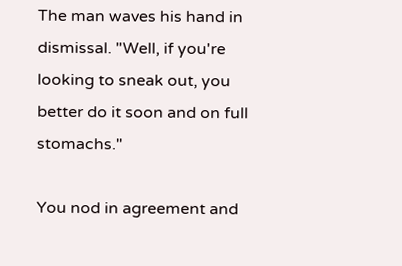The man waves his hand in dismissal. "Well, if you're looking to sneak out, you better do it soon and on full stomachs."

You nod in agreement and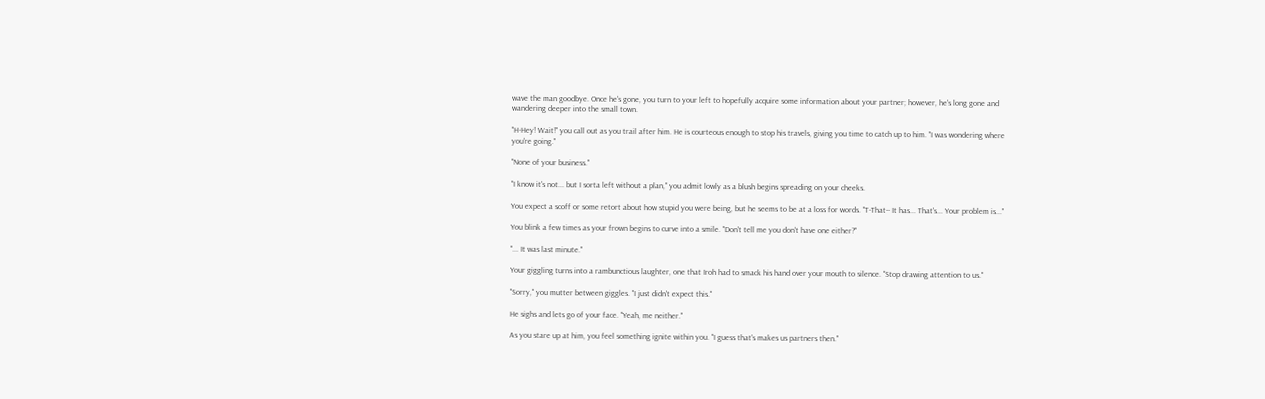wave the man goodbye. Once he's gone, you turn to your left to hopefully acquire some information about your partner; however, he's long gone and wandering deeper into the small town.

"H-Hey! Wait!" you call out as you trail after him. He is courteous enough to stop his travels, giving you time to catch up to him. "I was wondering where you're going."

"None of your business."

"I know it's not... but I sorta left without a plan," you admit lowly as a blush begins spreading on your cheeks.

You expect a scoff or some retort about how stupid you were being, but he seems to be at a loss for words. "T-That-- It has... That's... Your problem is..."

You blink a few times as your frown begins to curve into a smile. "Don't tell me you don't have one either?"

"... It was last minute."

Your giggling turns into a rambunctious laughter, one that Iroh had to smack his hand over your mouth to silence. "Stop drawing attention to us."

"Sorry," you mutter between giggles. "I just didn't expect this."

He sighs and lets go of your face. "Yeah, me neither."

As you stare up at him, you feel something ignite within you. "I guess that's makes us partners then."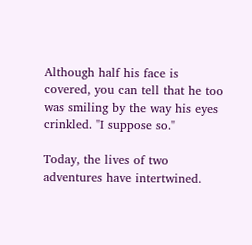Although half his face is covered, you can tell that he too was smiling by the way his eyes crinkled. "I suppose so."

Today, the lives of two adventures have intertwined.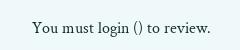You must login () to review.